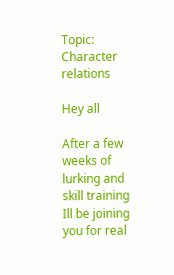Topic: Character relations

Hey all

After a few weeks of lurking and skill training Ill be joining you for real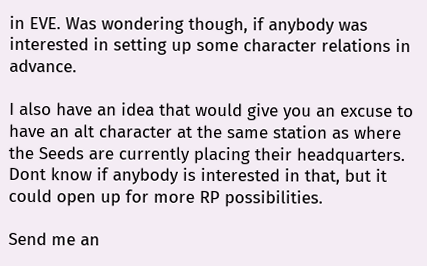in EVE. Was wondering though, if anybody was interested in setting up some character relations in advance.

I also have an idea that would give you an excuse to have an alt character at the same station as where the Seeds are currently placing their headquarters. Dont know if anybody is interested in that, but it could open up for more RP possibilities.

Send me an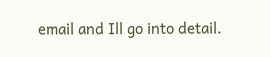email and Ill go into detail.